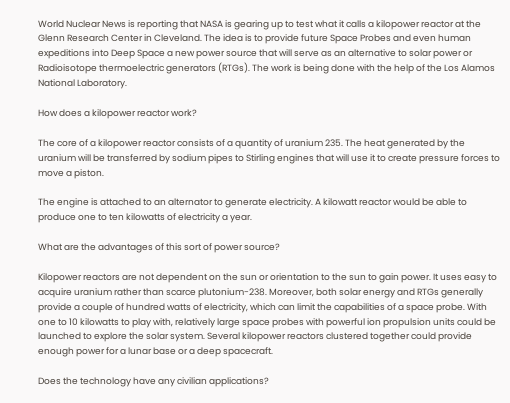World Nuclear News is reporting that NASA is gearing up to test what it calls a kilopower reactor at the Glenn Research Center in Cleveland. The idea is to provide future Space Probes and even human expeditions into Deep Space a new power source that will serve as an alternative to solar power or Radioisotope thermoelectric generators (RTGs). The work is being done with the help of the Los Alamos National Laboratory.

How does a kilopower reactor work?

The core of a kilopower reactor consists of a quantity of uranium 235. The heat generated by the uranium will be transferred by sodium pipes to Stirling engines that will use it to create pressure forces to move a piston.

The engine is attached to an alternator to generate electricity. A kilowatt reactor would be able to produce one to ten kilowatts of electricity a year.

What are the advantages of this sort of power source?

Kilopower reactors are not dependent on the sun or orientation to the sun to gain power. It uses easy to acquire uranium rather than scarce plutonium-238. Moreover, both solar energy and RTGs generally provide a couple of hundred watts of electricity, which can limit the capabilities of a space probe. With one to 10 kilowatts to play with, relatively large space probes with powerful ion propulsion units could be launched to explore the solar system. Several kilopower reactors clustered together could provide enough power for a lunar base or a deep spacecraft.

Does the technology have any civilian applications?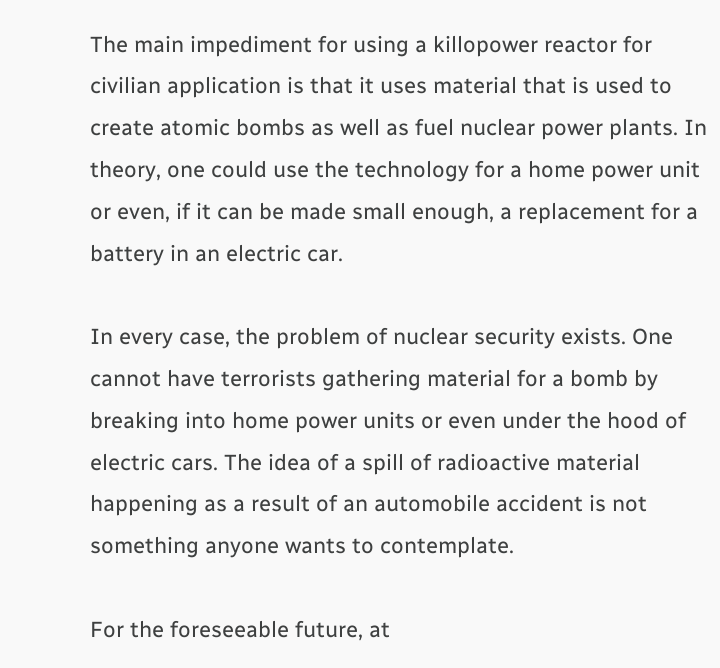The main impediment for using a killopower reactor for civilian application is that it uses material that is used to create atomic bombs as well as fuel nuclear power plants. In theory, one could use the technology for a home power unit or even, if it can be made small enough, a replacement for a battery in an electric car.

In every case, the problem of nuclear security exists. One cannot have terrorists gathering material for a bomb by breaking into home power units or even under the hood of electric cars. The idea of a spill of radioactive material happening as a result of an automobile accident is not something anyone wants to contemplate.

For the foreseeable future, at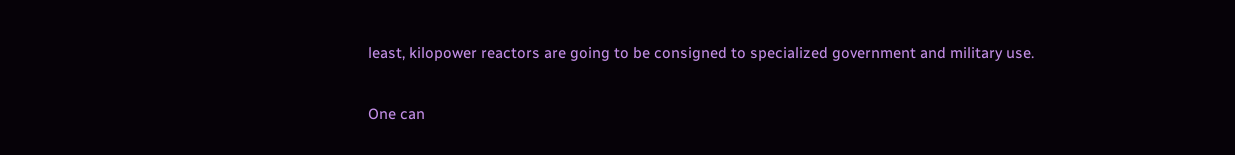least, kilopower reactors are going to be consigned to specialized government and military use.

One can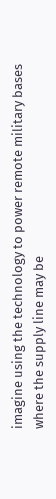imagine using the technology to power remote military bases where the supply line may be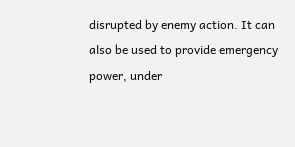disrupted by enemy action. It can also be used to provide emergency power, under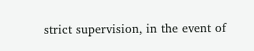strict supervision, in the event of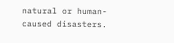natural or human-caused disasters.